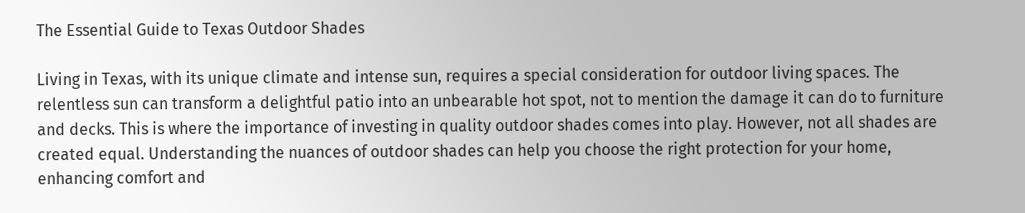The Essential Guide to Texas Outdoor Shades

Living in Texas, with its unique climate and intense sun, requires a special consideration for outdoor living spaces. The relentless sun can transform a delightful patio into an unbearable hot spot, not to mention the damage it can do to furniture and decks. This is where the importance of investing in quality outdoor shades comes into play. However, not all shades are created equal. Understanding the nuances of outdoor shades can help you choose the right protection for your home, enhancing comfort and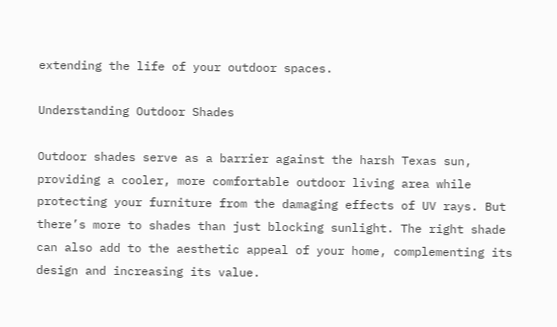extending the life of your outdoor spaces.

Understanding Outdoor Shades

Outdoor shades serve as a barrier against the harsh Texas sun, providing a cooler, more comfortable outdoor living area while protecting your furniture from the damaging effects of UV rays. But there’s more to shades than just blocking sunlight. The right shade can also add to the aesthetic appeal of your home, complementing its design and increasing its value.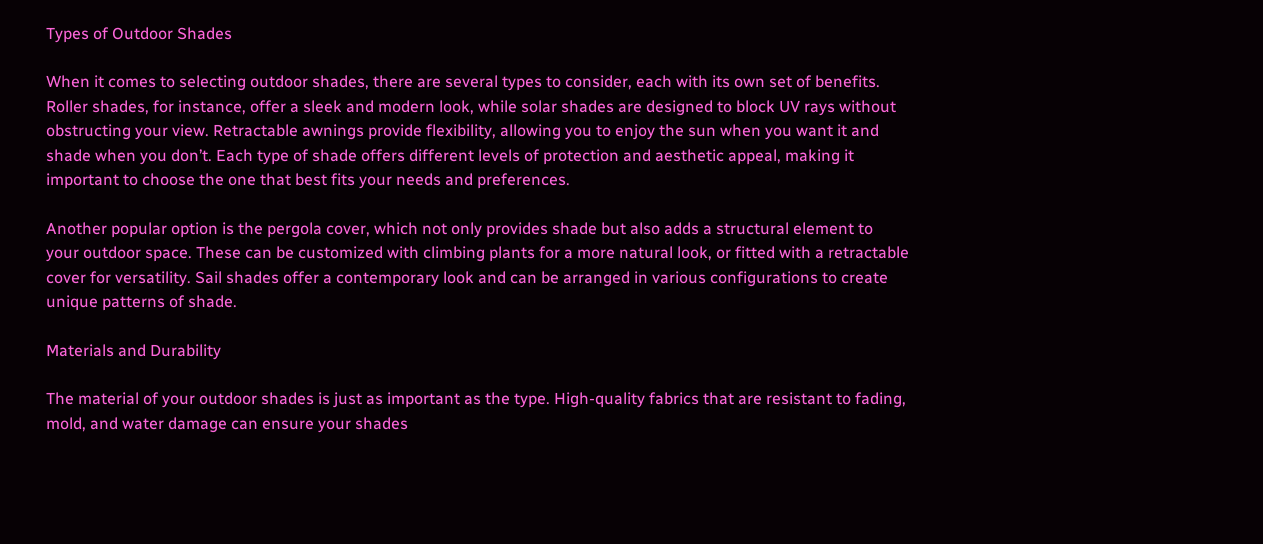Types of Outdoor Shades

When it comes to selecting outdoor shades, there are several types to consider, each with its own set of benefits. Roller shades, for instance, offer a sleek and modern look, while solar shades are designed to block UV rays without obstructing your view. Retractable awnings provide flexibility, allowing you to enjoy the sun when you want it and shade when you don’t. Each type of shade offers different levels of protection and aesthetic appeal, making it important to choose the one that best fits your needs and preferences.

Another popular option is the pergola cover, which not only provides shade but also adds a structural element to your outdoor space. These can be customized with climbing plants for a more natural look, or fitted with a retractable cover for versatility. Sail shades offer a contemporary look and can be arranged in various configurations to create unique patterns of shade.

Materials and Durability

The material of your outdoor shades is just as important as the type. High-quality fabrics that are resistant to fading, mold, and water damage can ensure your shades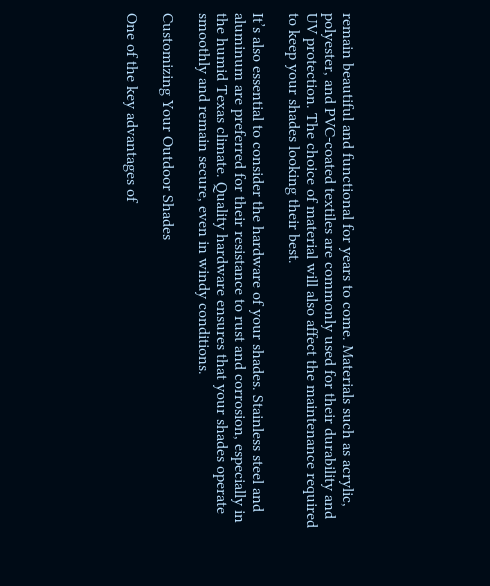remain beautiful and functional for years to come. Materials such as acrylic, polyester, and PVC-coated textiles are commonly used for their durability and UV protection. The choice of material will also affect the maintenance required to keep your shades looking their best.

It’s also essential to consider the hardware of your shades. Stainless steel and aluminum are preferred for their resistance to rust and corrosion, especially in the humid Texas climate. Quality hardware ensures that your shades operate smoothly and remain secure, even in windy conditions.

Customizing Your Outdoor Shades

One of the key advantages of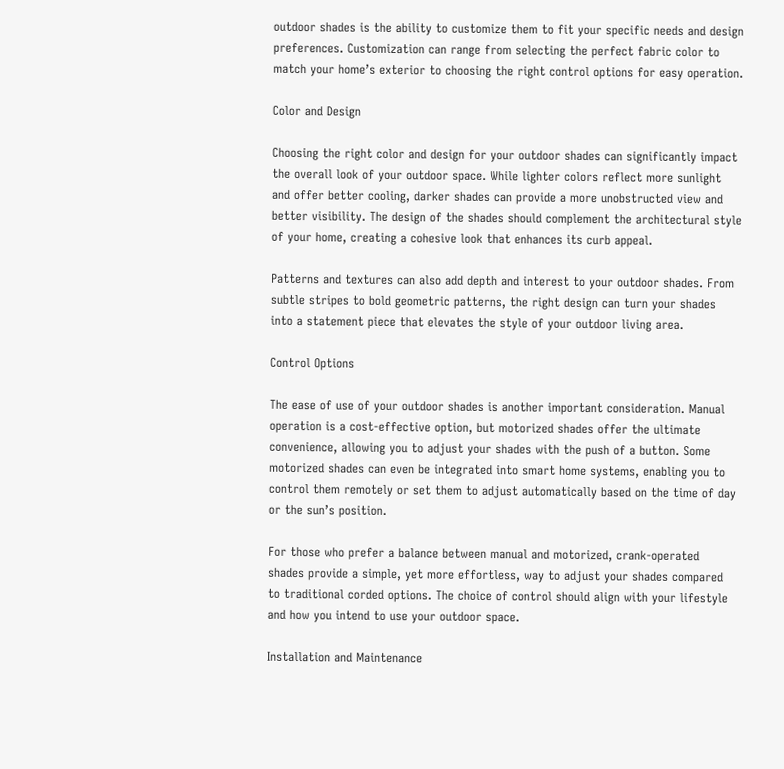outdoor shades is the ability to customize them to fit your specific needs and design preferences. Customization can range from selecting the perfect fabric color to match your home’s exterior to choosing the right control options for easy operation.

Color and Design

Choosing the right color and design for your outdoor shades can significantly impact the overall look of your outdoor space. While lighter colors reflect more sunlight and offer better cooling, darker shades can provide a more unobstructed view and better visibility. The design of the shades should complement the architectural style of your home, creating a cohesive look that enhances its curb appeal.

Patterns and textures can also add depth and interest to your outdoor shades. From subtle stripes to bold geometric patterns, the right design can turn your shades into a statement piece that elevates the style of your outdoor living area.

Control Options

The ease of use of your outdoor shades is another important consideration. Manual operation is a cost-effective option, but motorized shades offer the ultimate convenience, allowing you to adjust your shades with the push of a button. Some motorized shades can even be integrated into smart home systems, enabling you to control them remotely or set them to adjust automatically based on the time of day or the sun’s position.

For those who prefer a balance between manual and motorized, crank-operated shades provide a simple, yet more effortless, way to adjust your shades compared to traditional corded options. The choice of control should align with your lifestyle and how you intend to use your outdoor space.

Installation and Maintenance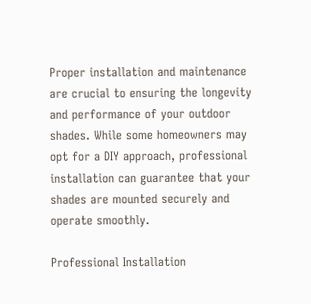Proper installation and maintenance are crucial to ensuring the longevity and performance of your outdoor shades. While some homeowners may opt for a DIY approach, professional installation can guarantee that your shades are mounted securely and operate smoothly.

Professional Installation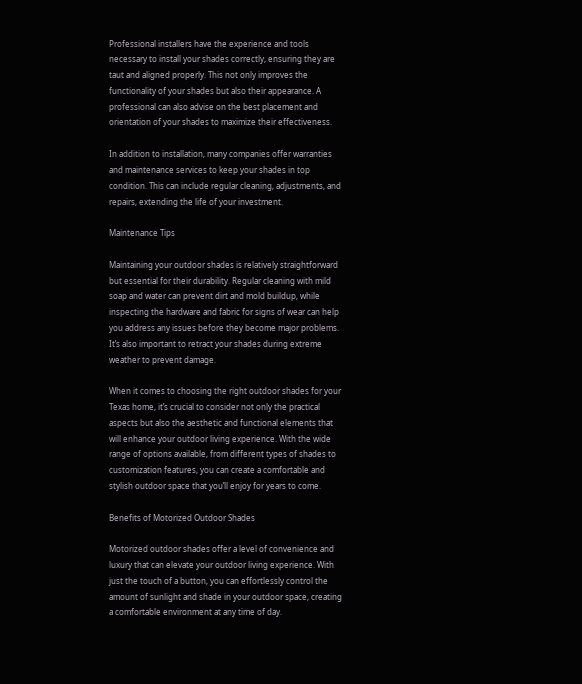Professional installers have the experience and tools necessary to install your shades correctly, ensuring they are taut and aligned properly. This not only improves the functionality of your shades but also their appearance. A professional can also advise on the best placement and orientation of your shades to maximize their effectiveness.

In addition to installation, many companies offer warranties and maintenance services to keep your shades in top condition. This can include regular cleaning, adjustments, and repairs, extending the life of your investment.

Maintenance Tips

Maintaining your outdoor shades is relatively straightforward but essential for their durability. Regular cleaning with mild soap and water can prevent dirt and mold buildup, while inspecting the hardware and fabric for signs of wear can help you address any issues before they become major problems. It’s also important to retract your shades during extreme weather to prevent damage.

When it comes to choosing the right outdoor shades for your Texas home, it’s crucial to consider not only the practical aspects but also the aesthetic and functional elements that will enhance your outdoor living experience. With the wide range of options available, from different types of shades to customization features, you can create a comfortable and stylish outdoor space that you’ll enjoy for years to come.

Benefits of Motorized Outdoor Shades

Motorized outdoor shades offer a level of convenience and luxury that can elevate your outdoor living experience. With just the touch of a button, you can effortlessly control the amount of sunlight and shade in your outdoor space, creating a comfortable environment at any time of day.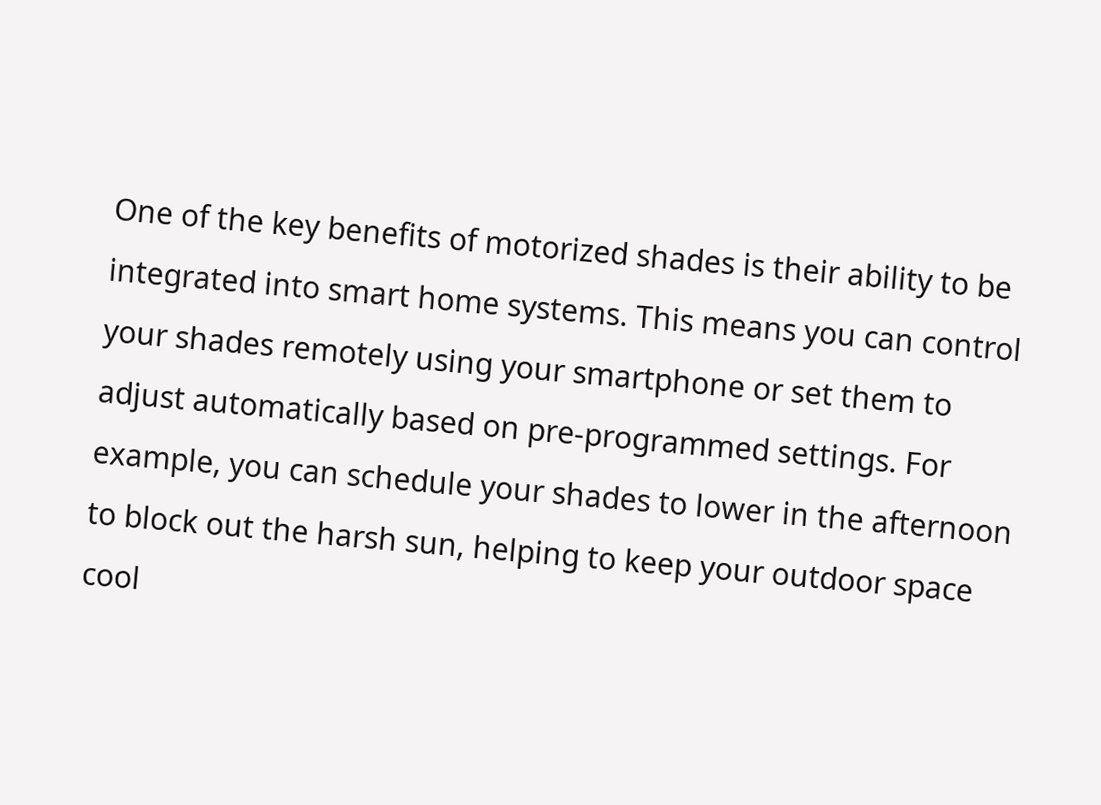One of the key benefits of motorized shades is their ability to be integrated into smart home systems. This means you can control your shades remotely using your smartphone or set them to adjust automatically based on pre-programmed settings. For example, you can schedule your shades to lower in the afternoon to block out the harsh sun, helping to keep your outdoor space cool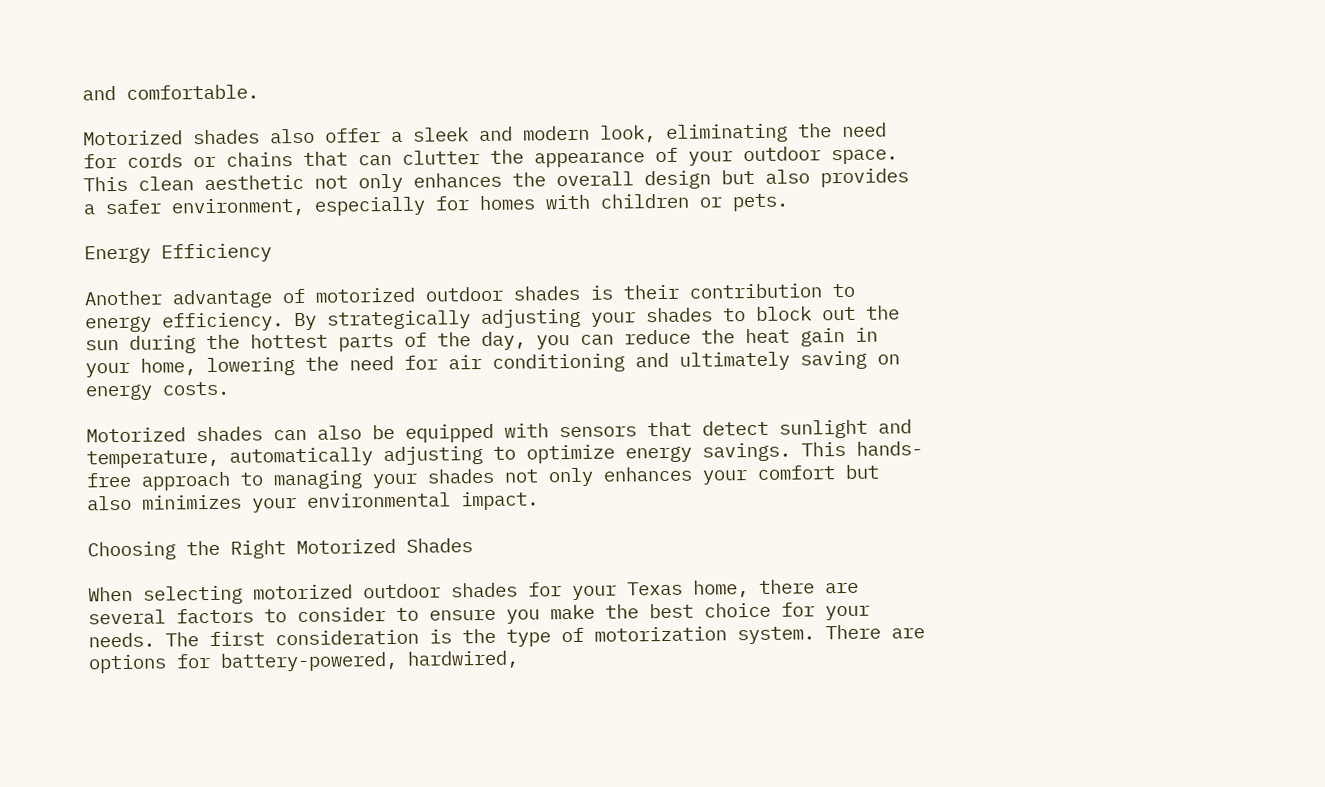and comfortable.

Motorized shades also offer a sleek and modern look, eliminating the need for cords or chains that can clutter the appearance of your outdoor space. This clean aesthetic not only enhances the overall design but also provides a safer environment, especially for homes with children or pets.

Energy Efficiency

Another advantage of motorized outdoor shades is their contribution to energy efficiency. By strategically adjusting your shades to block out the sun during the hottest parts of the day, you can reduce the heat gain in your home, lowering the need for air conditioning and ultimately saving on energy costs.

Motorized shades can also be equipped with sensors that detect sunlight and temperature, automatically adjusting to optimize energy savings. This hands-free approach to managing your shades not only enhances your comfort but also minimizes your environmental impact.

Choosing the Right Motorized Shades

When selecting motorized outdoor shades for your Texas home, there are several factors to consider to ensure you make the best choice for your needs. The first consideration is the type of motorization system. There are options for battery-powered, hardwired,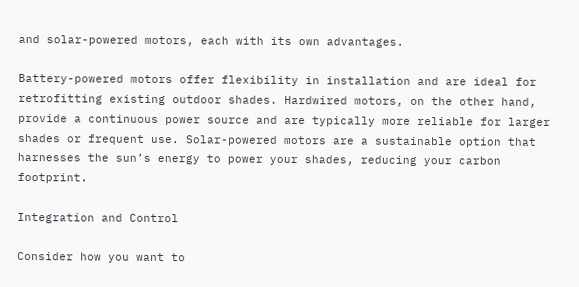and solar-powered motors, each with its own advantages.

Battery-powered motors offer flexibility in installation and are ideal for retrofitting existing outdoor shades. Hardwired motors, on the other hand, provide a continuous power source and are typically more reliable for larger shades or frequent use. Solar-powered motors are a sustainable option that harnesses the sun’s energy to power your shades, reducing your carbon footprint.

Integration and Control

Consider how you want to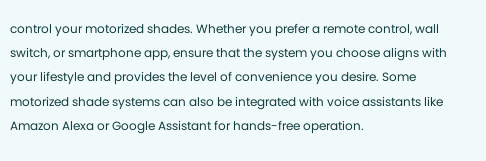control your motorized shades. Whether you prefer a remote control, wall switch, or smartphone app, ensure that the system you choose aligns with your lifestyle and provides the level of convenience you desire. Some motorized shade systems can also be integrated with voice assistants like Amazon Alexa or Google Assistant for hands-free operation.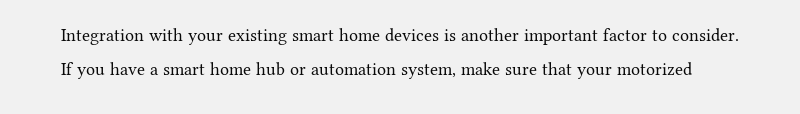Integration with your existing smart home devices is another important factor to consider. If you have a smart home hub or automation system, make sure that your motorized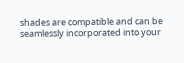shades are compatible and can be seamlessly incorporated into your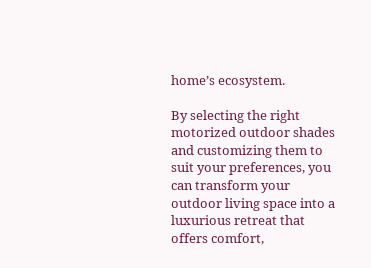home’s ecosystem.

By selecting the right motorized outdoor shades and customizing them to suit your preferences, you can transform your outdoor living space into a luxurious retreat that offers comfort,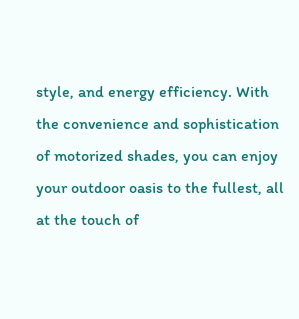style, and energy efficiency. With the convenience and sophistication of motorized shades, you can enjoy your outdoor oasis to the fullest, all at the touch of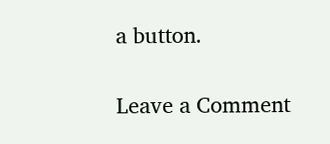a button.

Leave a Comment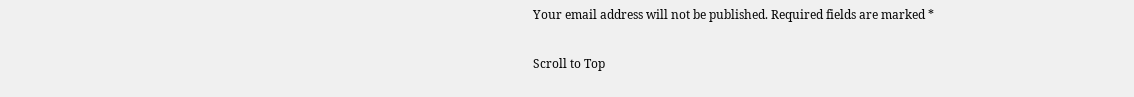Your email address will not be published. Required fields are marked *

Scroll to Top